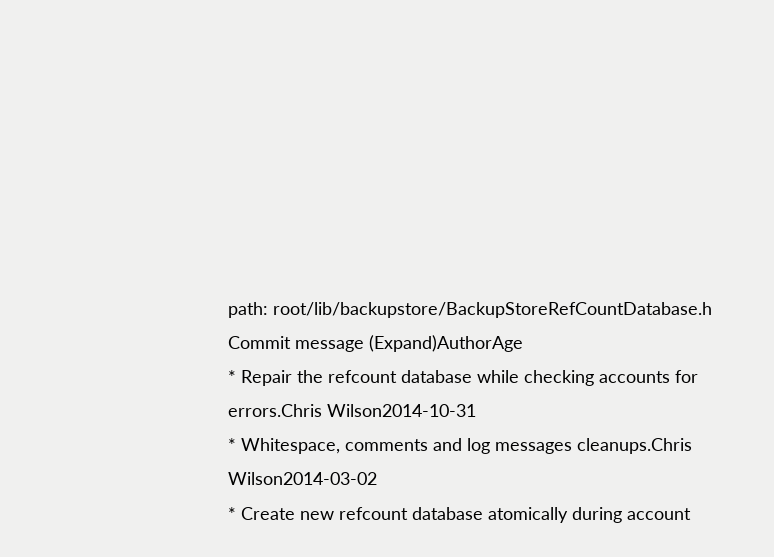path: root/lib/backupstore/BackupStoreRefCountDatabase.h
Commit message (Expand)AuthorAge
* Repair the refcount database while checking accounts for errors.Chris Wilson2014-10-31
* Whitespace, comments and log messages cleanups.Chris Wilson2014-03-02
* Create new refcount database atomically during account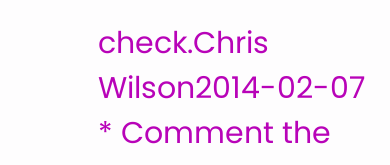check.Chris Wilson2014-02-07
* Comment the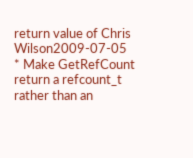return value of Chris Wilson2009-07-05
* Make GetRefCount return a refcount_t rather than an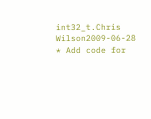int32_t.Chris Wilson2009-06-28
* Add code for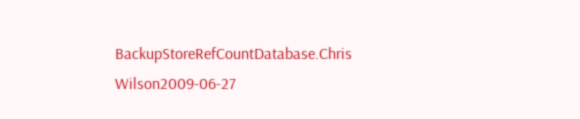BackupStoreRefCountDatabase.Chris Wilson2009-06-27